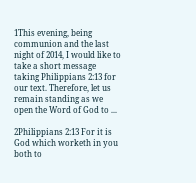1This evening, being communion and the last night of 2014, I would like to take a short message taking Philippians 2:13 for our text. Therefore, let us remain standing as we open the Word of God to ...

2Philippians 2:13 For it is God which worketh in you both to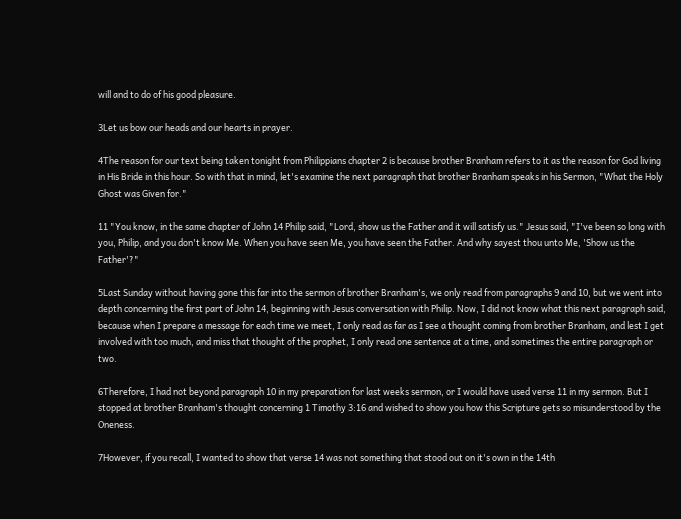will and to do of his good pleasure.

3Let us bow our heads and our hearts in prayer.

4The reason for our text being taken tonight from Philippians chapter 2 is because brother Branham refers to it as the reason for God living in His Bride in this hour. So with that in mind, let's examine the next paragraph that brother Branham speaks in his Sermon, "What the Holy Ghost was Given for."

11 "You know, in the same chapter of John 14 Philip said, "Lord, show us the Father and it will satisfy us." Jesus said, "I've been so long with you, Philip, and you don't know Me. When you have seen Me, you have seen the Father. And why sayest thou unto Me, 'Show us the Father'?"

5Last Sunday without having gone this far into the sermon of brother Branham's, we only read from paragraphs 9 and 10, but we went into depth concerning the first part of John 14, beginning with Jesus conversation with Philip. Now, I did not know what this next paragraph said, because when I prepare a message for each time we meet, I only read as far as I see a thought coming from brother Branham, and lest I get involved with too much, and miss that thought of the prophet, I only read one sentence at a time, and sometimes the entire paragraph or two.

6Therefore, I had not beyond paragraph 10 in my preparation for last weeks sermon, or I would have used verse 11 in my sermon. But I stopped at brother Branham's thought concerning 1 Timothy 3:16 and wished to show you how this Scripture gets so misunderstood by the Oneness.

7However, if you recall, I wanted to show that verse 14 was not something that stood out on it's own in the 14th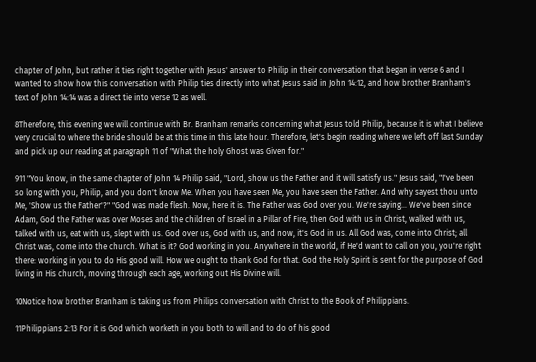chapter of John, but rather it ties right together with Jesus' answer to Philip in their conversation that began in verse 6 and I wanted to show how this conversation with Philip ties directly into what Jesus said in John 14:12, and how brother Branham's text of John 14:14 was a direct tie into verse 12 as well.

8Therefore, this evening we will continue with Br. Branham remarks concerning what Jesus told Philip, because it is what I believe very crucial to where the bride should be at this time in this late hour. Therefore, let's begin reading where we left off last Sunday and pick up our reading at paragraph 11 of "What the holy Ghost was Given for."

911 "You know, in the same chapter of John 14 Philip said, "Lord, show us the Father and it will satisfy us." Jesus said, "I've been so long with you, Philip, and you don't know Me. When you have seen Me, you have seen the Father. And why sayest thou unto Me, 'Show us the Father'?" "God was made flesh. Now, here it is. The Father was God over you. We're saying... We've been since Adam, God the Father was over Moses and the children of Israel in a Pillar of Fire, then God with us in Christ, walked with us, talked with us, eat with us, slept with us. God over us, God with us, and now, it's God in us. All God was, come into Christ; all Christ was, come into the church. What is it? God working in you. Anywhere in the world, if He'd want to call on you, you're right there: working in you to do His good will. How we ought to thank God for that. God the Holy Spirit is sent for the purpose of God living in His church, moving through each age, working out His Divine will.

10Notice how brother Branham is taking us from Philips conversation with Christ to the Book of Philippians.

11Philippians 2:13 For it is God which worketh in you both to will and to do of his good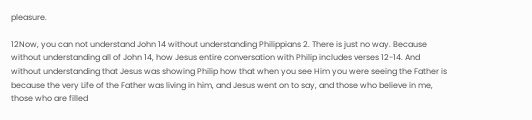pleasure.

12Now, you can not understand John 14 without understanding Philippians 2. There is just no way. Because without understanding all of John 14, how Jesus entire conversation with Philip includes verses 12-14. And without understanding that Jesus was showing Philip how that when you see Him you were seeing the Father is because the very Life of the Father was living in him, and Jesus went on to say, and those who believe in me, those who are filled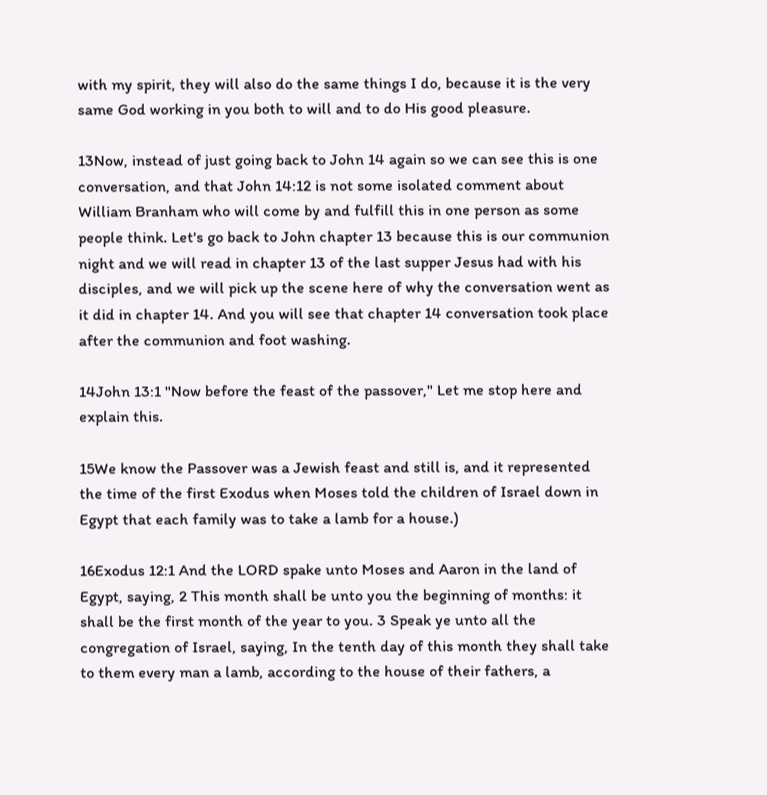with my spirit, they will also do the same things I do, because it is the very same God working in you both to will and to do His good pleasure.

13Now, instead of just going back to John 14 again so we can see this is one conversation, and that John 14:12 is not some isolated comment about William Branham who will come by and fulfill this in one person as some people think. Let's go back to John chapter 13 because this is our communion night and we will read in chapter 13 of the last supper Jesus had with his disciples, and we will pick up the scene here of why the conversation went as it did in chapter 14. And you will see that chapter 14 conversation took place after the communion and foot washing.

14John 13:1 "Now before the feast of the passover," Let me stop here and explain this.

15We know the Passover was a Jewish feast and still is, and it represented the time of the first Exodus when Moses told the children of Israel down in Egypt that each family was to take a lamb for a house.)

16Exodus 12:1 And the LORD spake unto Moses and Aaron in the land of Egypt, saying, 2 This month shall be unto you the beginning of months: it shall be the first month of the year to you. 3 Speak ye unto all the congregation of Israel, saying, In the tenth day of this month they shall take to them every man a lamb, according to the house of their fathers, a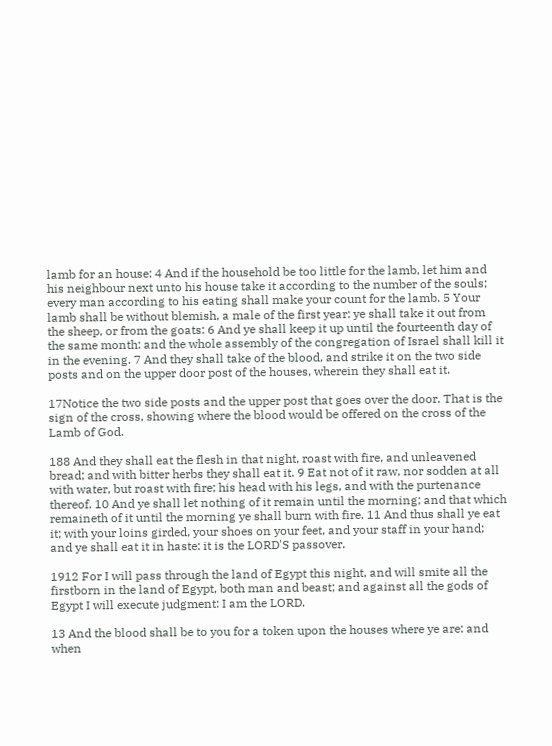lamb for an house: 4 And if the household be too little for the lamb, let him and his neighbour next unto his house take it according to the number of the souls; every man according to his eating shall make your count for the lamb. 5 Your lamb shall be without blemish, a male of the first year: ye shall take it out from the sheep, or from the goats: 6 And ye shall keep it up until the fourteenth day of the same month: and the whole assembly of the congregation of Israel shall kill it in the evening. 7 And they shall take of the blood, and strike it on the two side posts and on the upper door post of the houses, wherein they shall eat it.

17Notice the two side posts and the upper post that goes over the door. That is the sign of the cross, showing where the blood would be offered on the cross of the Lamb of God.

188 And they shall eat the flesh in that night, roast with fire, and unleavened bread; and with bitter herbs they shall eat it. 9 Eat not of it raw, nor sodden at all with water, but roast with fire; his head with his legs, and with the purtenance thereof. 10 And ye shall let nothing of it remain until the morning; and that which remaineth of it until the morning ye shall burn with fire. 11 And thus shall ye eat it; with your loins girded, your shoes on your feet, and your staff in your hand; and ye shall eat it in haste: it is the LORD'S passover.

1912 For I will pass through the land of Egypt this night, and will smite all the firstborn in the land of Egypt, both man and beast; and against all the gods of Egypt I will execute judgment: I am the LORD.

13 And the blood shall be to you for a token upon the houses where ye are: and when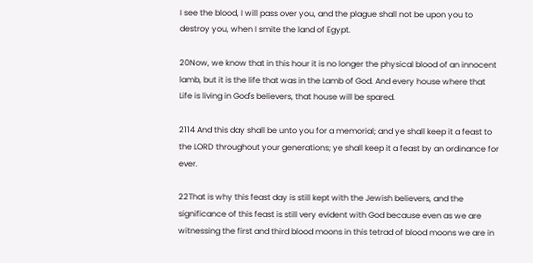I see the blood, I will pass over you, and the plague shall not be upon you to destroy you, when I smite the land of Egypt.

20Now, we know that in this hour it is no longer the physical blood of an innocent lamb, but it is the life that was in the Lamb of God. And every house where that Life is living in God's believers, that house will be spared.

2114 And this day shall be unto you for a memorial; and ye shall keep it a feast to the LORD throughout your generations; ye shall keep it a feast by an ordinance for ever.

22That is why this feast day is still kept with the Jewish believers, and the significance of this feast is still very evident with God because even as we are witnessing the first and third blood moons in this tetrad of blood moons we are in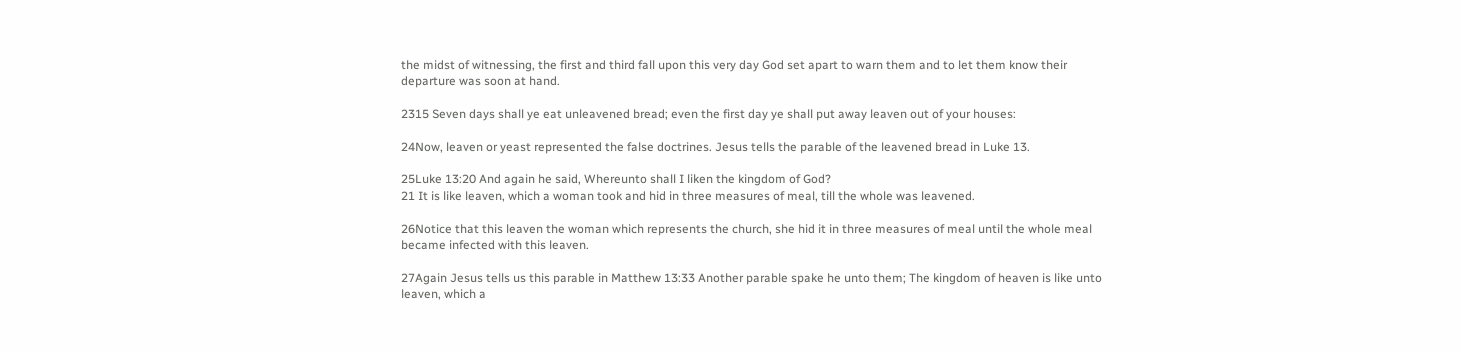the midst of witnessing, the first and third fall upon this very day God set apart to warn them and to let them know their departure was soon at hand.

2315 Seven days shall ye eat unleavened bread; even the first day ye shall put away leaven out of your houses:

24Now, leaven or yeast represented the false doctrines. Jesus tells the parable of the leavened bread in Luke 13.

25Luke 13:20 And again he said, Whereunto shall I liken the kingdom of God?
21 It is like leaven, which a woman took and hid in three measures of meal, till the whole was leavened.

26Notice that this leaven the woman which represents the church, she hid it in three measures of meal until the whole meal became infected with this leaven.

27Again Jesus tells us this parable in Matthew 13:33 Another parable spake he unto them; The kingdom of heaven is like unto leaven, which a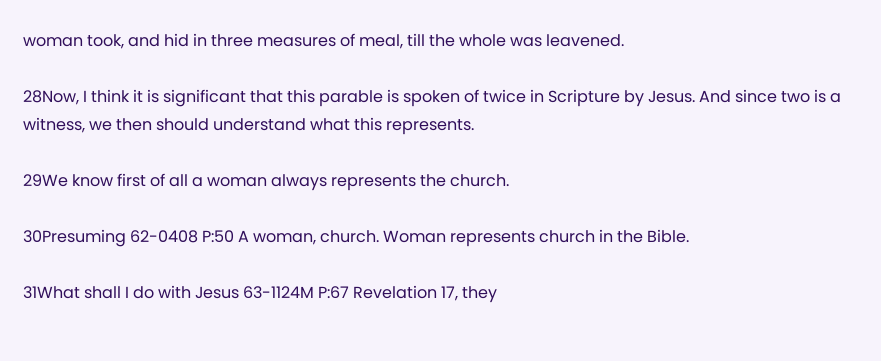woman took, and hid in three measures of meal, till the whole was leavened.

28Now, I think it is significant that this parable is spoken of twice in Scripture by Jesus. And since two is a witness, we then should understand what this represents.

29We know first of all a woman always represents the church.

30Presuming 62-0408 P:50 A woman, church. Woman represents church in the Bible.

31What shall I do with Jesus 63-1124M P:67 Revelation 17, they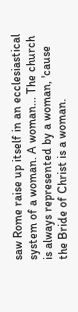saw Rome raise up itself in an ecclesiastical system of a woman. A woman... The church is always represented by a woman, 'cause the Bride of Christ is a woman.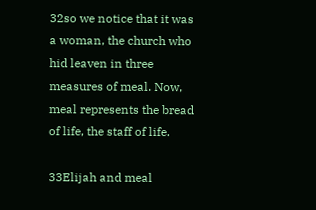32so we notice that it was a woman, the church who hid leaven in three measures of meal. Now, meal represents the bread of life, the staff of life.

33Elijah and meal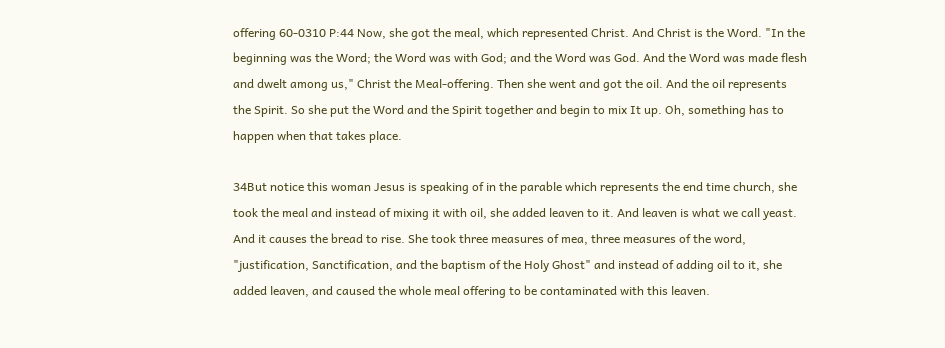offering 60-0310 P:44 Now, she got the meal, which represented Christ. And Christ is the Word. "In the beginning was the Word; the Word was with God; and the Word was God. And the Word was made flesh and dwelt among us," Christ the Meal-offering. Then she went and got the oil. And the oil represents the Spirit. So she put the Word and the Spirit together and begin to mix It up. Oh, something has to happen when that takes place.

34But notice this woman Jesus is speaking of in the parable which represents the end time church, she took the meal and instead of mixing it with oil, she added leaven to it. And leaven is what we call yeast. And it causes the bread to rise. She took three measures of mea, three measures of the word, "justification, Sanctification, and the baptism of the Holy Ghost" and instead of adding oil to it, she added leaven, and caused the whole meal offering to be contaminated with this leaven.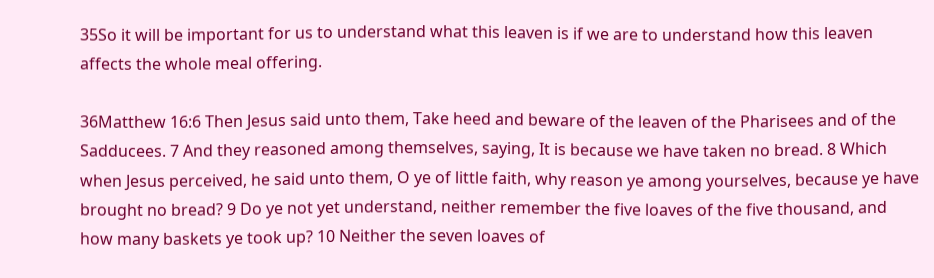35So it will be important for us to understand what this leaven is if we are to understand how this leaven affects the whole meal offering.

36Matthew 16:6 Then Jesus said unto them, Take heed and beware of the leaven of the Pharisees and of the Sadducees. 7 And they reasoned among themselves, saying, It is because we have taken no bread. 8 Which when Jesus perceived, he said unto them, O ye of little faith, why reason ye among yourselves, because ye have brought no bread? 9 Do ye not yet understand, neither remember the five loaves of the five thousand, and how many baskets ye took up? 10 Neither the seven loaves of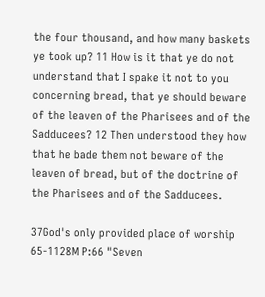the four thousand, and how many baskets ye took up? 11 How is it that ye do not understand that I spake it not to you concerning bread, that ye should beware of the leaven of the Pharisees and of the Sadducees? 12 Then understood they how that he bade them not beware of the leaven of bread, but of the doctrine of the Pharisees and of the Sadducees.

37God's only provided place of worship 65-1128M P:66 "Seven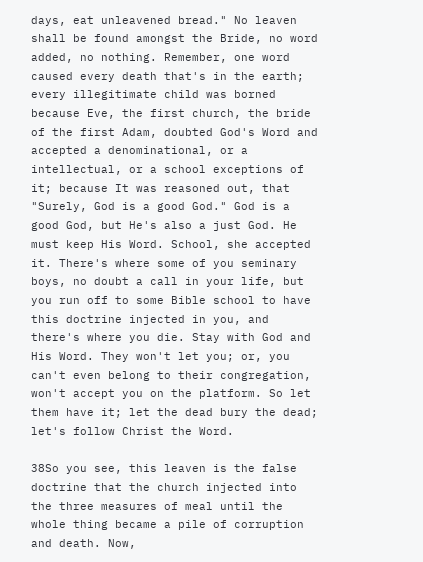days, eat unleavened bread." No leaven shall be found amongst the Bride, no word added, no nothing. Remember, one word caused every death that's in the earth; every illegitimate child was borned because Eve, the first church, the bride of the first Adam, doubted God's Word and accepted a denominational, or a intellectual, or a school exceptions of it; because It was reasoned out, that "Surely, God is a good God." God is a good God, but He's also a just God. He must keep His Word. School, she accepted it. There's where some of you seminary boys, no doubt a call in your life, but you run off to some Bible school to have this doctrine injected in you, and there's where you die. Stay with God and His Word. They won't let you; or, you can't even belong to their congregation, won't accept you on the platform. So let them have it; let the dead bury the dead; let's follow Christ the Word.

38So you see, this leaven is the false doctrine that the church injected into the three measures of meal until the whole thing became a pile of corruption and death. Now,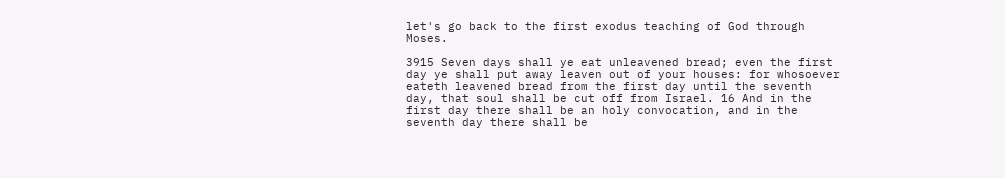let's go back to the first exodus teaching of God through Moses.

3915 Seven days shall ye eat unleavened bread; even the first day ye shall put away leaven out of your houses: for whosoever eateth leavened bread from the first day until the seventh day, that soul shall be cut off from Israel. 16 And in the first day there shall be an holy convocation, and in the seventh day there shall be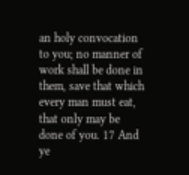an holy convocation to you; no manner of work shall be done in them, save that which every man must eat, that only may be done of you. 17 And ye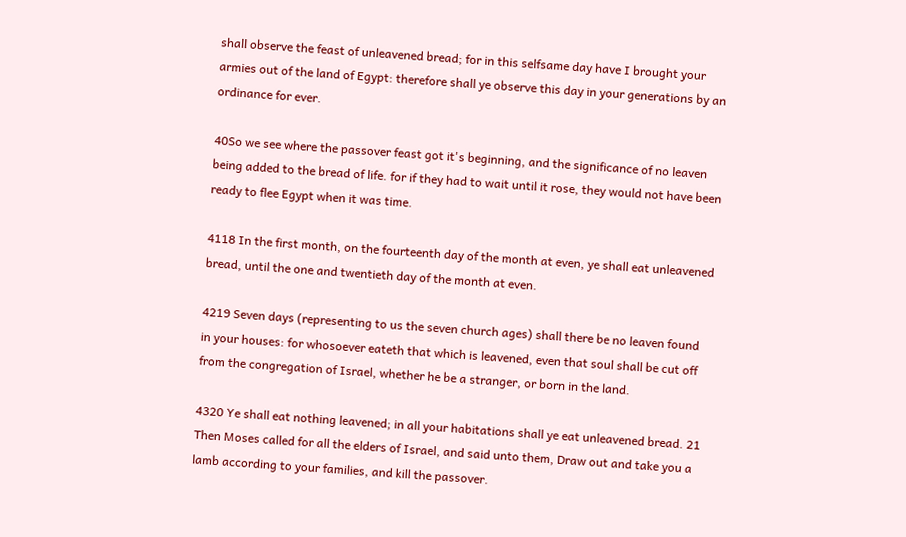shall observe the feast of unleavened bread; for in this selfsame day have I brought your armies out of the land of Egypt: therefore shall ye observe this day in your generations by an ordinance for ever.

40So we see where the passover feast got it's beginning, and the significance of no leaven being added to the bread of life. for if they had to wait until it rose, they would not have been ready to flee Egypt when it was time.

4118 In the first month, on the fourteenth day of the month at even, ye shall eat unleavened bread, until the one and twentieth day of the month at even.

4219 Seven days (representing to us the seven church ages) shall there be no leaven found in your houses: for whosoever eateth that which is leavened, even that soul shall be cut off from the congregation of Israel, whether he be a stranger, or born in the land.

4320 Ye shall eat nothing leavened; in all your habitations shall ye eat unleavened bread. 21 Then Moses called for all the elders of Israel, and said unto them, Draw out and take you a lamb according to your families, and kill the passover.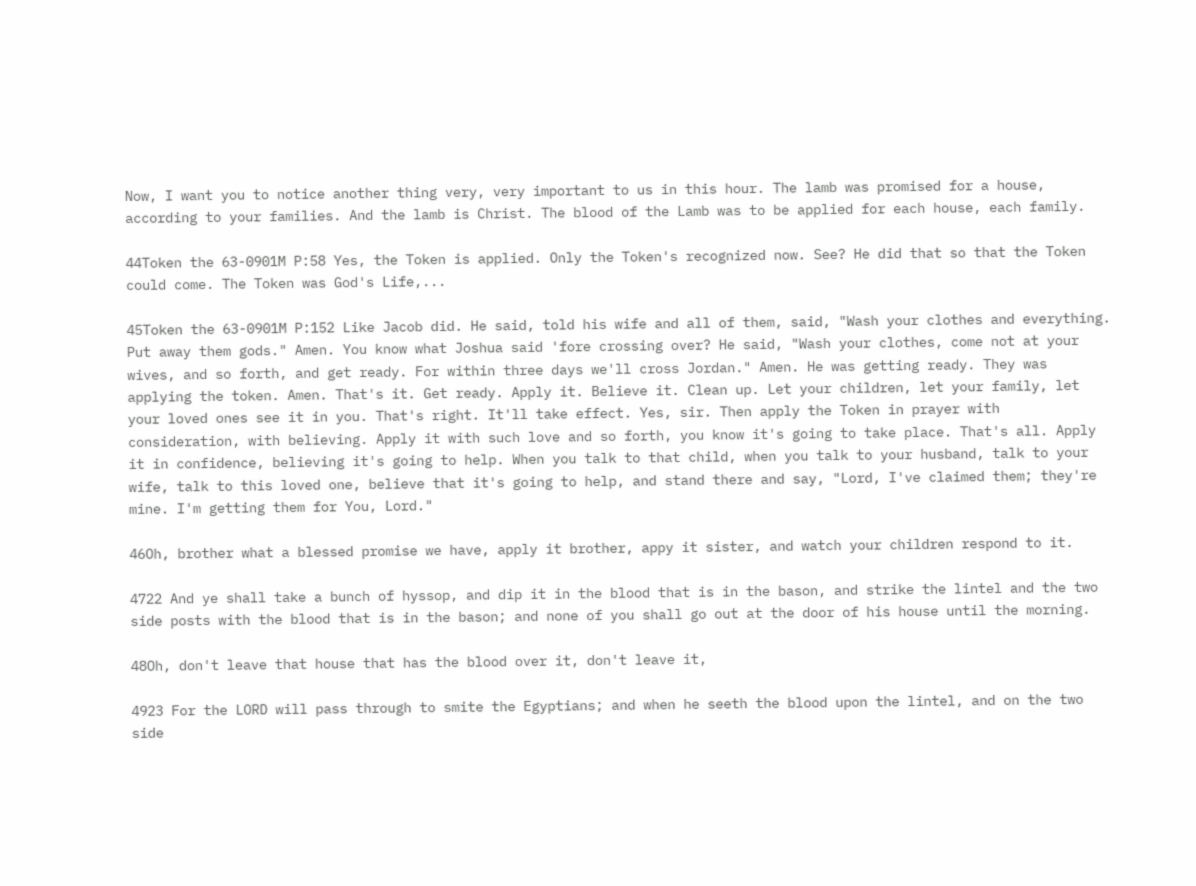Now, I want you to notice another thing very, very important to us in this hour. The lamb was promised for a house, according to your families. And the lamb is Christ. The blood of the Lamb was to be applied for each house, each family.

44Token the 63-0901M P:58 Yes, the Token is applied. Only the Token's recognized now. See? He did that so that the Token could come. The Token was God's Life,...

45Token the 63-0901M P:152 Like Jacob did. He said, told his wife and all of them, said, "Wash your clothes and everything. Put away them gods." Amen. You know what Joshua said 'fore crossing over? He said, "Wash your clothes, come not at your wives, and so forth, and get ready. For within three days we'll cross Jordan." Amen. He was getting ready. They was applying the token. Amen. That's it. Get ready. Apply it. Believe it. Clean up. Let your children, let your family, let your loved ones see it in you. That's right. It'll take effect. Yes, sir. Then apply the Token in prayer with consideration, with believing. Apply it with such love and so forth, you know it's going to take place. That's all. Apply it in confidence, believing it's going to help. When you talk to that child, when you talk to your husband, talk to your wife, talk to this loved one, believe that it's going to help, and stand there and say, "Lord, I've claimed them; they're mine. I'm getting them for You, Lord."

46Oh, brother what a blessed promise we have, apply it brother, appy it sister, and watch your children respond to it.

4722 And ye shall take a bunch of hyssop, and dip it in the blood that is in the bason, and strike the lintel and the two side posts with the blood that is in the bason; and none of you shall go out at the door of his house until the morning.

48Oh, don't leave that house that has the blood over it, don't leave it,

4923 For the LORD will pass through to smite the Egyptians; and when he seeth the blood upon the lintel, and on the two side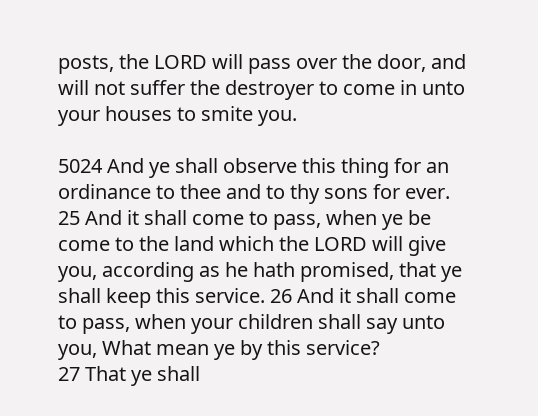posts, the LORD will pass over the door, and will not suffer the destroyer to come in unto your houses to smite you.

5024 And ye shall observe this thing for an ordinance to thee and to thy sons for ever. 25 And it shall come to pass, when ye be come to the land which the LORD will give you, according as he hath promised, that ye shall keep this service. 26 And it shall come to pass, when your children shall say unto you, What mean ye by this service?
27 That ye shall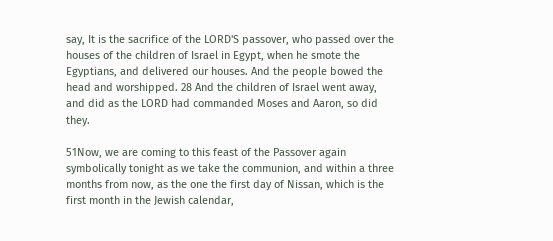say, It is the sacrifice of the LORD'S passover, who passed over the houses of the children of Israel in Egypt, when he smote the Egyptians, and delivered our houses. And the people bowed the head and worshipped. 28 And the children of Israel went away, and did as the LORD had commanded Moses and Aaron, so did they.

51Now, we are coming to this feast of the Passover again symbolically tonight as we take the communion, and within a three months from now, as the one the first day of Nissan, which is the first month in the Jewish calendar,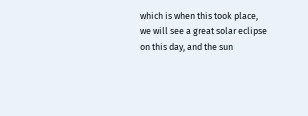which is when this took place, we will see a great solar eclipse on this day, and the sun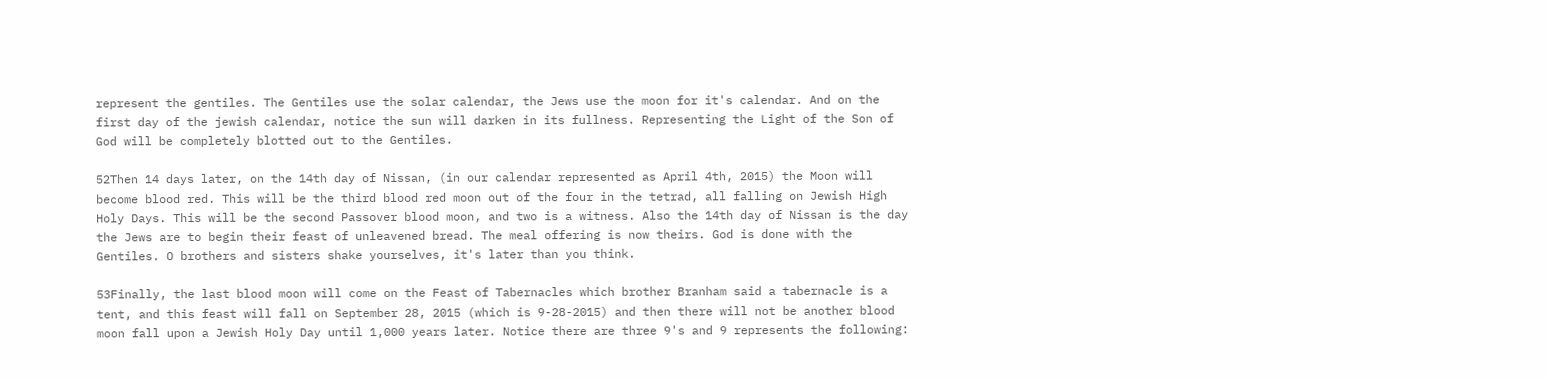represent the gentiles. The Gentiles use the solar calendar, the Jews use the moon for it's calendar. And on the first day of the jewish calendar, notice the sun will darken in its fullness. Representing the Light of the Son of God will be completely blotted out to the Gentiles.

52Then 14 days later, on the 14th day of Nissan, (in our calendar represented as April 4th, 2015) the Moon will become blood red. This will be the third blood red moon out of the four in the tetrad, all falling on Jewish High Holy Days. This will be the second Passover blood moon, and two is a witness. Also the 14th day of Nissan is the day the Jews are to begin their feast of unleavened bread. The meal offering is now theirs. God is done with the Gentiles. O brothers and sisters shake yourselves, it's later than you think.

53Finally, the last blood moon will come on the Feast of Tabernacles which brother Branham said a tabernacle is a tent, and this feast will fall on September 28, 2015 (which is 9-28-2015) and then there will not be another blood moon fall upon a Jewish Holy Day until 1,000 years later. Notice there are three 9's and 9 represents the following: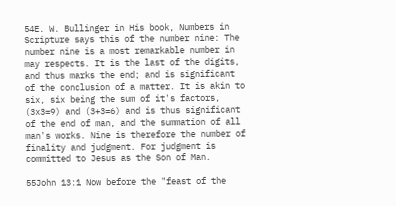54E. W. Bullinger in His book, Numbers in Scripture says this of the number nine: The number nine is a most remarkable number in may respects. It is the last of the digits, and thus marks the end; and is significant of the conclusion of a matter. It is akin to six, six being the sum of it's factors, (3x3=9) and (3+3=6) and is thus significant of the end of man, and the summation of all man's works. Nine is therefore the number of finality and judgment. For judgment is committed to Jesus as the Son of Man.

55John 13:1 Now before the "feast of the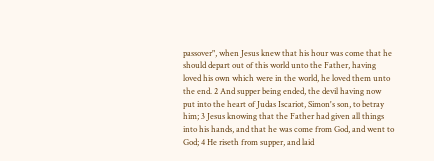passover", when Jesus knew that his hour was come that he should depart out of this world unto the Father, having loved his own which were in the world, he loved them unto the end. 2 And supper being ended, the devil having now put into the heart of Judas Iscariot, Simon's son, to betray him; 3 Jesus knowing that the Father had given all things into his hands, and that he was come from God, and went to God; 4 He riseth from supper, and laid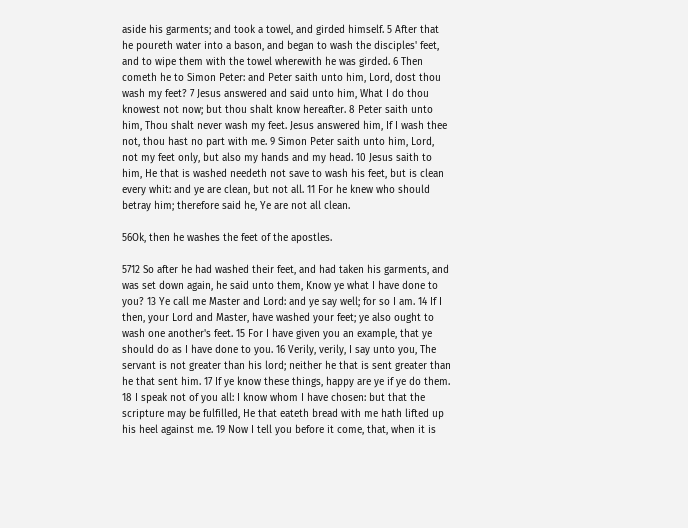aside his garments; and took a towel, and girded himself. 5 After that he poureth water into a bason, and began to wash the disciples' feet, and to wipe them with the towel wherewith he was girded. 6 Then cometh he to Simon Peter: and Peter saith unto him, Lord, dost thou wash my feet? 7 Jesus answered and said unto him, What I do thou knowest not now; but thou shalt know hereafter. 8 Peter saith unto him, Thou shalt never wash my feet. Jesus answered him, If I wash thee not, thou hast no part with me. 9 Simon Peter saith unto him, Lord, not my feet only, but also my hands and my head. 10 Jesus saith to him, He that is washed needeth not save to wash his feet, but is clean every whit: and ye are clean, but not all. 11 For he knew who should betray him; therefore said he, Ye are not all clean.

56Ok, then he washes the feet of the apostles.

5712 So after he had washed their feet, and had taken his garments, and was set down again, he said unto them, Know ye what I have done to you? 13 Ye call me Master and Lord: and ye say well; for so I am. 14 If I then, your Lord and Master, have washed your feet; ye also ought to wash one another's feet. 15 For I have given you an example, that ye should do as I have done to you. 16 Verily, verily, I say unto you, The servant is not greater than his lord; neither he that is sent greater than he that sent him. 17 If ye know these things, happy are ye if ye do them. 18 I speak not of you all: I know whom I have chosen: but that the scripture may be fulfilled, He that eateth bread with me hath lifted up his heel against me. 19 Now I tell you before it come, that, when it is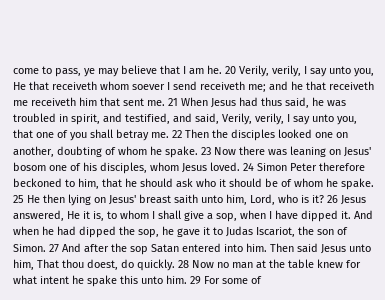come to pass, ye may believe that I am he. 20 Verily, verily, I say unto you, He that receiveth whom soever I send receiveth me; and he that receiveth me receiveth him that sent me. 21 When Jesus had thus said, he was troubled in spirit, and testified, and said, Verily, verily, I say unto you, that one of you shall betray me. 22 Then the disciples looked one on another, doubting of whom he spake. 23 Now there was leaning on Jesus' bosom one of his disciples, whom Jesus loved. 24 Simon Peter therefore beckoned to him, that he should ask who it should be of whom he spake. 25 He then lying on Jesus' breast saith unto him, Lord, who is it? 26 Jesus answered, He it is, to whom I shall give a sop, when I have dipped it. And when he had dipped the sop, he gave it to Judas Iscariot, the son of Simon. 27 And after the sop Satan entered into him. Then said Jesus unto him, That thou doest, do quickly. 28 Now no man at the table knew for what intent he spake this unto him. 29 For some of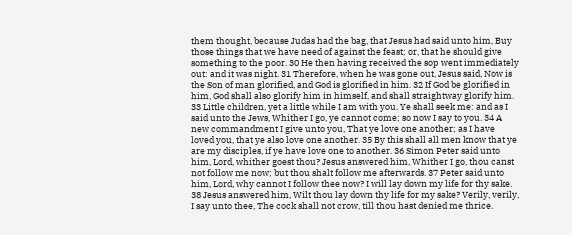them thought, because Judas had the bag, that Jesus had said unto him, Buy those things that we have need of against the feast; or, that he should give something to the poor. 30 He then having received the sop went immediately out: and it was night. 31 Therefore, when he was gone out, Jesus said, Now is the Son of man glorified, and God is glorified in him. 32 If God be glorified in him, God shall also glorify him in himself, and shall straightway glorify him. 33 Little children, yet a little while I am with you. Ye shall seek me: and as I said unto the Jews, Whither I go, ye cannot come; so now I say to you. 34 A new commandment I give unto you, That ye love one another; as I have loved you, that ye also love one another. 35 By this shall all men know that ye are my disciples, if ye have love one to another. 36 Simon Peter said unto him, Lord, whither goest thou? Jesus answered him, Whither I go, thou canst not follow me now; but thou shalt follow me afterwards. 37 Peter said unto him, Lord, why cannot I follow thee now? I will lay down my life for thy sake. 38 Jesus answered him, Wilt thou lay down thy life for my sake? Verily, verily, I say unto thee, The cock shall not crow, till thou hast denied me thrice.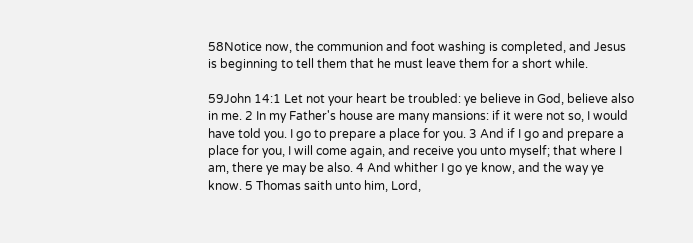58Notice now, the communion and foot washing is completed, and Jesus is beginning to tell them that he must leave them for a short while.

59John 14:1 Let not your heart be troubled: ye believe in God, believe also in me. 2 In my Father's house are many mansions: if it were not so, I would have told you. I go to prepare a place for you. 3 And if I go and prepare a place for you, I will come again, and receive you unto myself; that where I am, there ye may be also. 4 And whither I go ye know, and the way ye know. 5 Thomas saith unto him, Lord,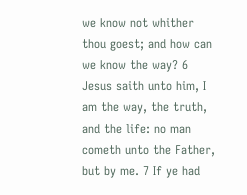we know not whither thou goest; and how can we know the way? 6 Jesus saith unto him, I am the way, the truth, and the life: no man cometh unto the Father, but by me. 7 If ye had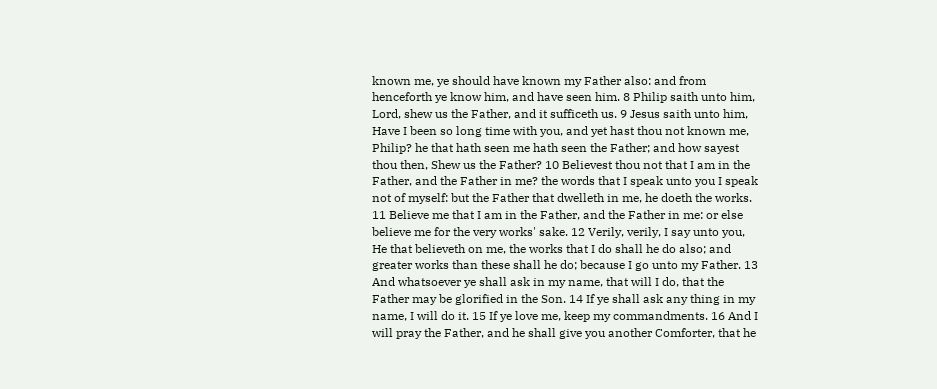known me, ye should have known my Father also: and from henceforth ye know him, and have seen him. 8 Philip saith unto him, Lord, shew us the Father, and it sufficeth us. 9 Jesus saith unto him, Have I been so long time with you, and yet hast thou not known me, Philip? he that hath seen me hath seen the Father; and how sayest thou then, Shew us the Father? 10 Believest thou not that I am in the Father, and the Father in me? the words that I speak unto you I speak not of myself: but the Father that dwelleth in me, he doeth the works. 11 Believe me that I am in the Father, and the Father in me: or else believe me for the very works' sake. 12 Verily, verily, I say unto you, He that believeth on me, the works that I do shall he do also; and greater works than these shall he do; because I go unto my Father. 13 And whatsoever ye shall ask in my name, that will I do, that the Father may be glorified in the Son. 14 If ye shall ask any thing in my name, I will do it. 15 If ye love me, keep my commandments. 16 And I will pray the Father, and he shall give you another Comforter, that he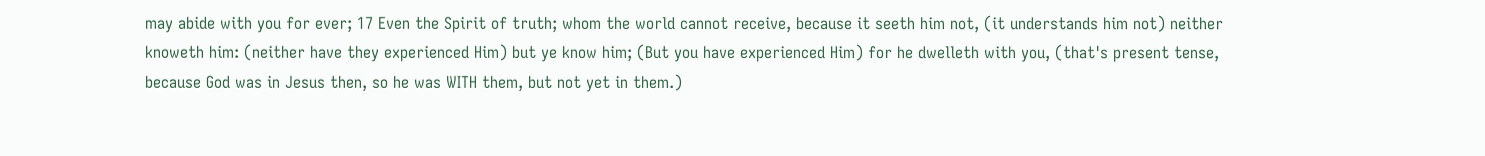may abide with you for ever; 17 Even the Spirit of truth; whom the world cannot receive, because it seeth him not, (it understands him not) neither knoweth him: (neither have they experienced Him) but ye know him; (But you have experienced Him) for he dwelleth with you, (that's present tense, because God was in Jesus then, so he was WITH them, but not yet in them.)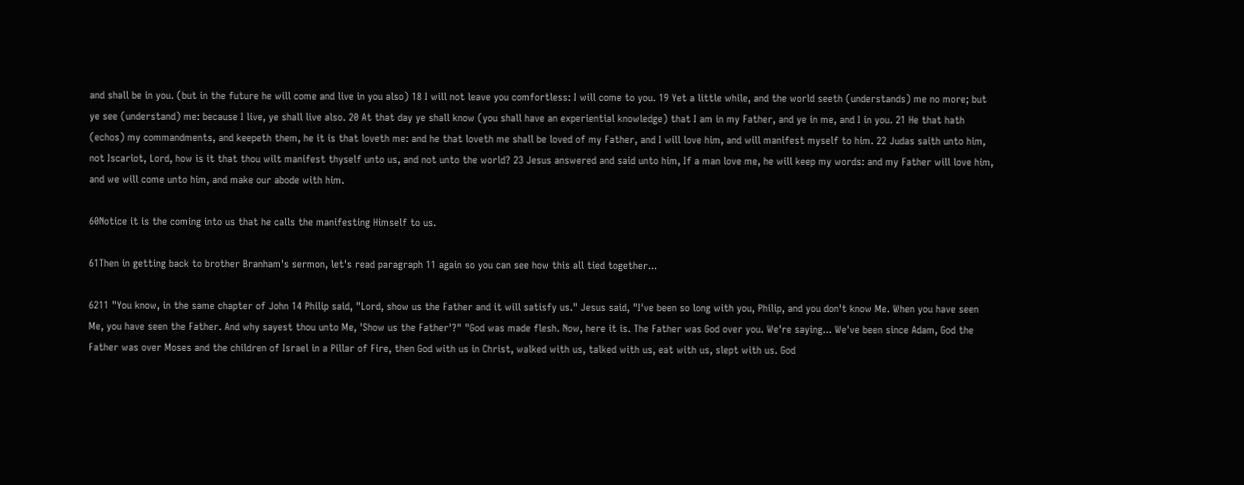and shall be in you. (but in the future he will come and live in you also) 18 I will not leave you comfortless: I will come to you. 19 Yet a little while, and the world seeth (understands) me no more; but ye see (understand) me: because I live, ye shall live also. 20 At that day ye shall know (you shall have an experiential knowledge) that I am in my Father, and ye in me, and I in you. 21 He that hath (echos) my commandments, and keepeth them, he it is that loveth me: and he that loveth me shall be loved of my Father, and I will love him, and will manifest myself to him. 22 Judas saith unto him, not Iscariot, Lord, how is it that thou wilt manifest thyself unto us, and not unto the world? 23 Jesus answered and said unto him, If a man love me, he will keep my words: and my Father will love him, and we will come unto him, and make our abode with him.

60Notice it is the coming into us that he calls the manifesting Himself to us.

61Then in getting back to brother Branham's sermon, let's read paragraph 11 again so you can see how this all tied together...

6211 "You know, in the same chapter of John 14 Philip said, "Lord, show us the Father and it will satisfy us." Jesus said, "I've been so long with you, Philip, and you don't know Me. When you have seen Me, you have seen the Father. And why sayest thou unto Me, 'Show us the Father'?" "God was made flesh. Now, here it is. The Father was God over you. We're saying... We've been since Adam, God the Father was over Moses and the children of Israel in a Pillar of Fire, then God with us in Christ, walked with us, talked with us, eat with us, slept with us. God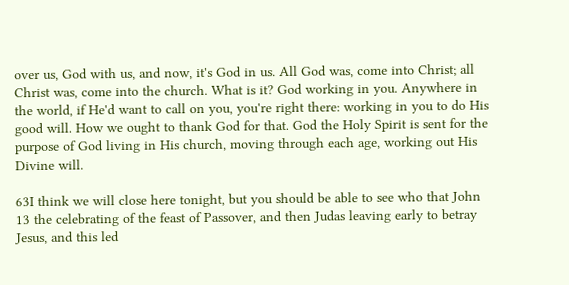over us, God with us, and now, it's God in us. All God was, come into Christ; all Christ was, come into the church. What is it? God working in you. Anywhere in the world, if He'd want to call on you, you're right there: working in you to do His good will. How we ought to thank God for that. God the Holy Spirit is sent for the purpose of God living in His church, moving through each age, working out His Divine will.

63I think we will close here tonight, but you should be able to see who that John 13 the celebrating of the feast of Passover, and then Judas leaving early to betray Jesus, and this led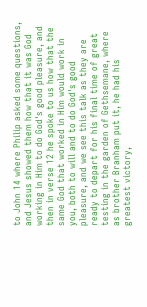to John 14 where Philip asked some questions, and Jesus showed them how that it was God working in Him to do God's good pleasure, and then in verse 12 he spoke to us how that the same God that worked in Him would work in you, both to will and to do God's good pleasure, and we see this talk as they are ready to depart for his final time of great testing in the garden of Gethsemane, where as brother Branham put it, he had his greatest victory,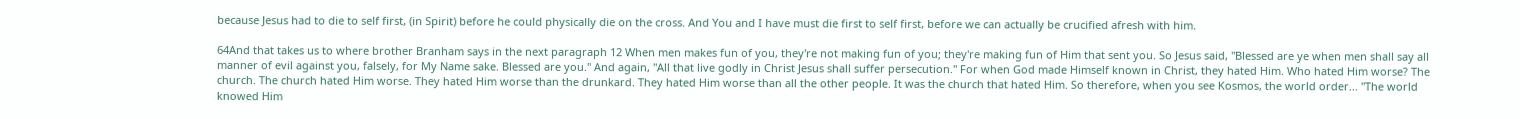because Jesus had to die to self first, (in Spirit) before he could physically die on the cross. And You and I have must die first to self first, before we can actually be crucified afresh with him.

64And that takes us to where brother Branham says in the next paragraph 12 When men makes fun of you, they're not making fun of you; they're making fun of Him that sent you. So Jesus said, "Blessed are ye when men shall say all manner of evil against you, falsely, for My Name sake. Blessed are you." And again, "All that live godly in Christ Jesus shall suffer persecution." For when God made Himself known in Christ, they hated Him. Who hated Him worse? The church. The church hated Him worse. They hated Him worse than the drunkard. They hated Him worse than all the other people. It was the church that hated Him. So therefore, when you see Kosmos, the world order... "The world knowed Him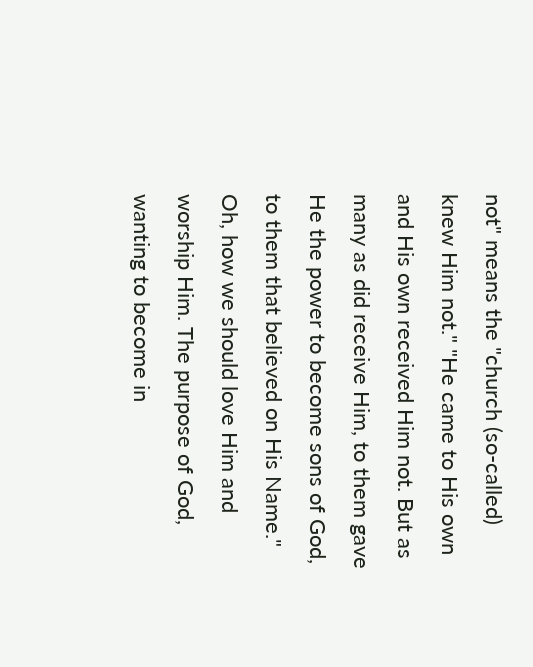not" means the "church (so-called) knew Him not." "He came to His own and His own received Him not. But as many as did receive Him, to them gave He the power to become sons of God, to them that believed on His Name." Oh, how we should love Him and worship Him. The purpose of God, wanting to become in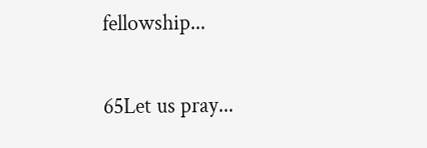fellowship...

65Let us pray...